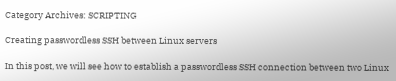Category Archives: SCRIPTING

Creating passwordless SSH between Linux servers

In this post, we will see how to establish a passwordless SSH connection between two Linux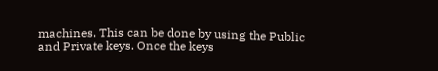machines. This can be done by using the Public and Private keys. Once the keys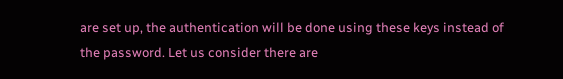are set up, the authentication will be done using these keys instead of the password. Let us consider there are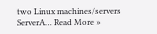two Linux machines/servers ServerA… Read More »